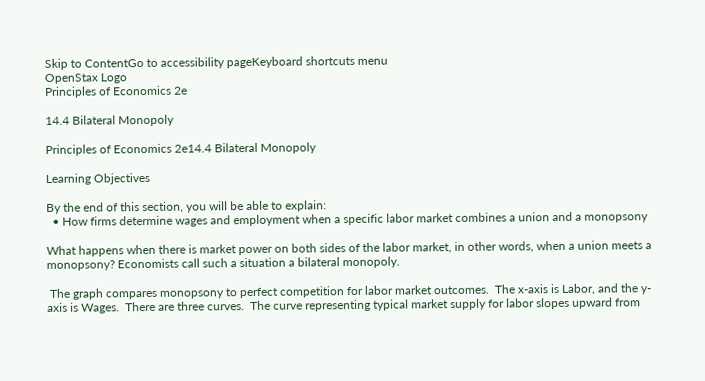Skip to ContentGo to accessibility pageKeyboard shortcuts menu
OpenStax Logo
Principles of Economics 2e

14.4 Bilateral Monopoly

Principles of Economics 2e14.4 Bilateral Monopoly

Learning Objectives

By the end of this section, you will be able to explain:
  • How firms determine wages and employment when a specific labor market combines a union and a monopsony

What happens when there is market power on both sides of the labor market, in other words, when a union meets a monopsony? Economists call such a situation a bilateral monopoly.

 The graph compares monopsony to perfect competition for labor market outcomes.  The x-axis is Labor, and the y-axis is Wages.  There are three curves.  The curve representing typical market supply for labor slopes upward from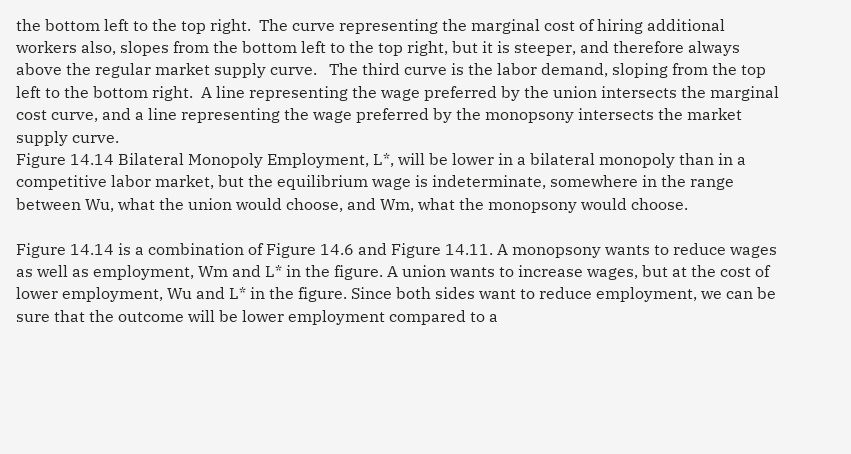the bottom left to the top right.  The curve representing the marginal cost of hiring additional workers also, slopes from the bottom left to the top right, but it is steeper, and therefore always above the regular market supply curve.   The third curve is the labor demand, sloping from the top left to the bottom right.  A line representing the wage preferred by the union intersects the marginal cost curve, and a line representing the wage preferred by the monopsony intersects the market supply curve.
Figure 14.14 Bilateral Monopoly Employment, L*, will be lower in a bilateral monopoly than in a competitive labor market, but the equilibrium wage is indeterminate, somewhere in the range between Wu, what the union would choose, and Wm, what the monopsony would choose.

Figure 14.14 is a combination of Figure 14.6 and Figure 14.11. A monopsony wants to reduce wages as well as employment, Wm and L* in the figure. A union wants to increase wages, but at the cost of lower employment, Wu and L* in the figure. Since both sides want to reduce employment, we can be sure that the outcome will be lower employment compared to a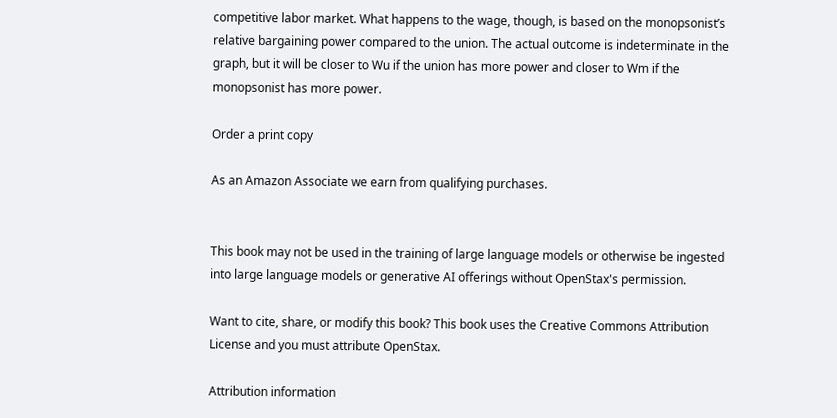competitive labor market. What happens to the wage, though, is based on the monopsonist’s relative bargaining power compared to the union. The actual outcome is indeterminate in the graph, but it will be closer to Wu if the union has more power and closer to Wm if the monopsonist has more power.

Order a print copy

As an Amazon Associate we earn from qualifying purchases.


This book may not be used in the training of large language models or otherwise be ingested into large language models or generative AI offerings without OpenStax's permission.

Want to cite, share, or modify this book? This book uses the Creative Commons Attribution License and you must attribute OpenStax.

Attribution information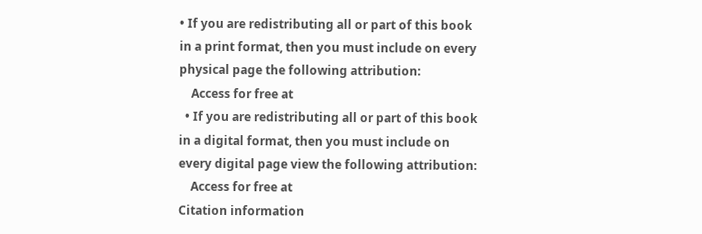• If you are redistributing all or part of this book in a print format, then you must include on every physical page the following attribution:
    Access for free at
  • If you are redistributing all or part of this book in a digital format, then you must include on every digital page view the following attribution:
    Access for free at
Citation information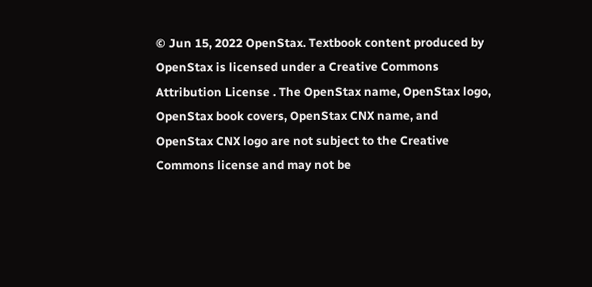© Jun 15, 2022 OpenStax. Textbook content produced by OpenStax is licensed under a Creative Commons Attribution License . The OpenStax name, OpenStax logo, OpenStax book covers, OpenStax CNX name, and OpenStax CNX logo are not subject to the Creative Commons license and may not be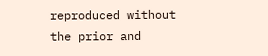reproduced without the prior and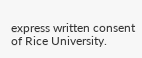express written consent of Rice University.